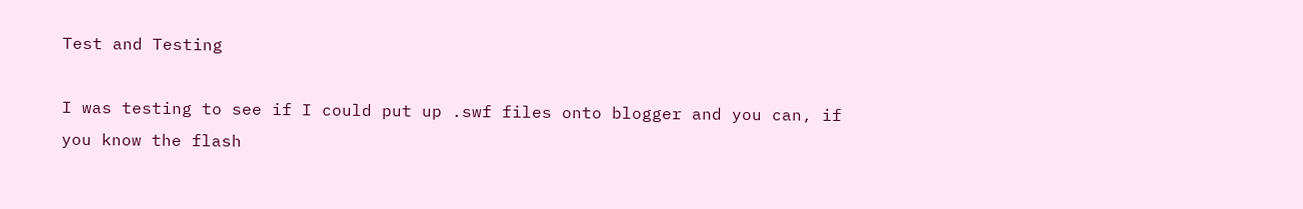Test and Testing

I was testing to see if I could put up .swf files onto blogger and you can, if you know the flash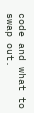code and what to swap out.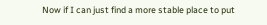Now if I can just find a more stable place to put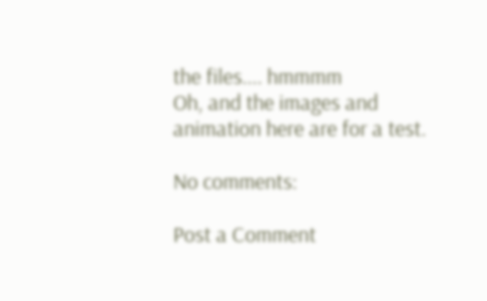the files.... hmmmm
Oh, and the images and animation here are for a test.

No comments:

Post a Comment